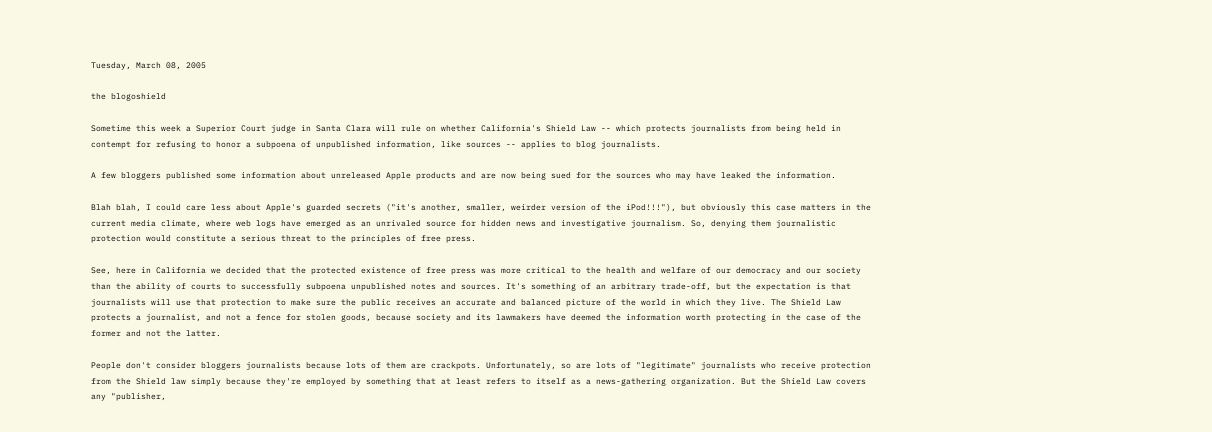Tuesday, March 08, 2005

the blogoshield

Sometime this week a Superior Court judge in Santa Clara will rule on whether California's Shield Law -- which protects journalists from being held in contempt for refusing to honor a subpoena of unpublished information, like sources -- applies to blog journalists.

A few bloggers published some information about unreleased Apple products and are now being sued for the sources who may have leaked the information.

Blah blah, I could care less about Apple's guarded secrets ("it's another, smaller, weirder version of the iPod!!!"), but obviously this case matters in the current media climate, where web logs have emerged as an unrivaled source for hidden news and investigative journalism. So, denying them journalistic protection would constitute a serious threat to the principles of free press.

See, here in California we decided that the protected existence of free press was more critical to the health and welfare of our democracy and our society than the ability of courts to successfully subpoena unpublished notes and sources. It's something of an arbitrary trade-off, but the expectation is that journalists will use that protection to make sure the public receives an accurate and balanced picture of the world in which they live. The Shield Law protects a journalist, and not a fence for stolen goods, because society and its lawmakers have deemed the information worth protecting in the case of the former and not the latter.

People don't consider bloggers journalists because lots of them are crackpots. Unfortunately, so are lots of "legitimate" journalists who receive protection from the Shield law simply because they're employed by something that at least refers to itself as a news-gathering organization. But the Shield Law covers any "publisher,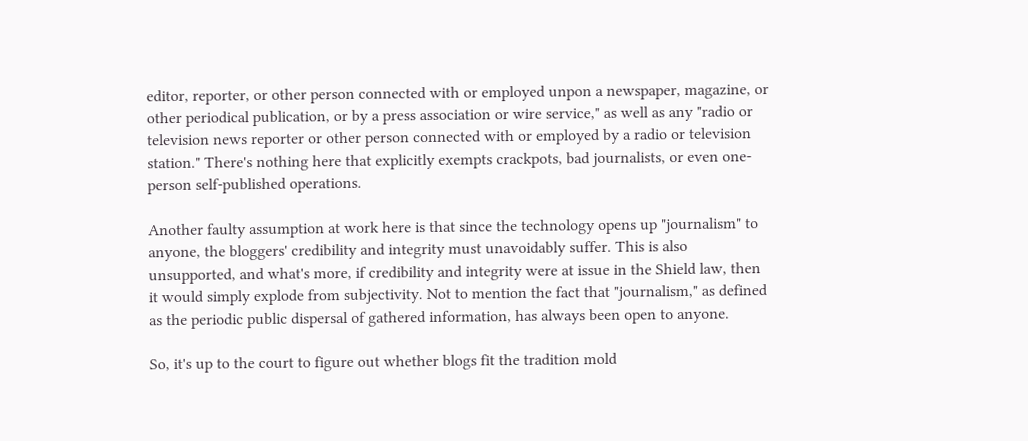editor, reporter, or other person connected with or employed unpon a newspaper, magazine, or other periodical publication, or by a press association or wire service," as well as any "radio or television news reporter or other person connected with or employed by a radio or television station." There's nothing here that explicitly exempts crackpots, bad journalists, or even one-person self-published operations.

Another faulty assumption at work here is that since the technology opens up "journalism" to anyone, the bloggers' credibility and integrity must unavoidably suffer. This is also unsupported, and what's more, if credibility and integrity were at issue in the Shield law, then it would simply explode from subjectivity. Not to mention the fact that "journalism," as defined as the periodic public dispersal of gathered information, has always been open to anyone.

So, it's up to the court to figure out whether blogs fit the tradition mold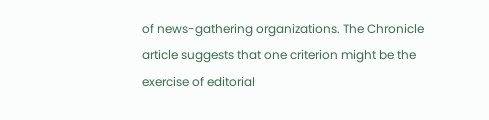of news-gathering organizations. The Chronicle article suggests that one criterion might be the exercise of editorial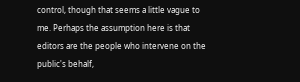control, though that seems a little vague to me. Perhaps the assumption here is that editors are the people who intervene on the public's behalf,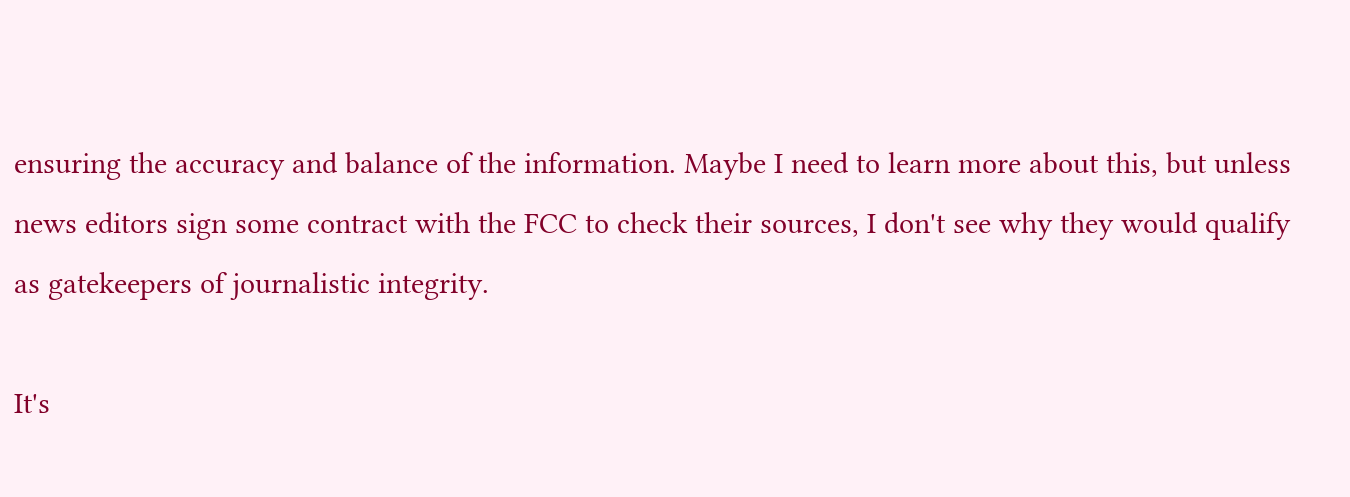ensuring the accuracy and balance of the information. Maybe I need to learn more about this, but unless news editors sign some contract with the FCC to check their sources, I don't see why they would qualify as gatekeepers of journalistic integrity.

It's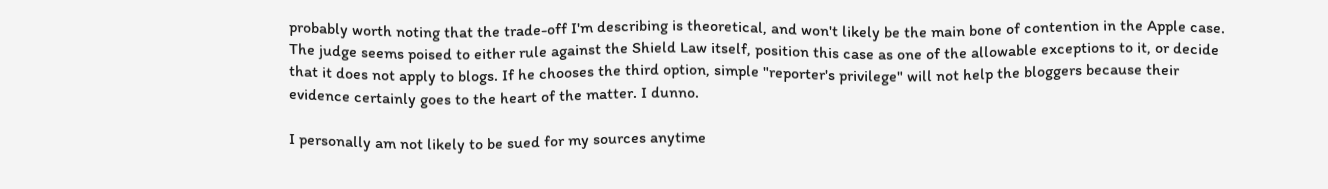probably worth noting that the trade-off I'm describing is theoretical, and won't likely be the main bone of contention in the Apple case. The judge seems poised to either rule against the Shield Law itself, position this case as one of the allowable exceptions to it, or decide that it does not apply to blogs. If he chooses the third option, simple "reporter's privilege" will not help the bloggers because their evidence certainly goes to the heart of the matter. I dunno.

I personally am not likely to be sued for my sources anytime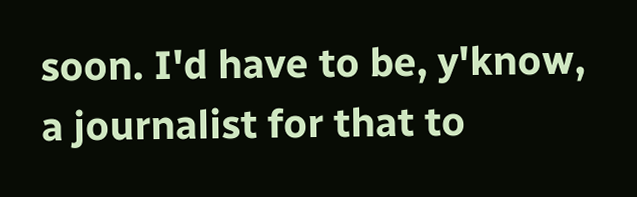soon. I'd have to be, y'know, a journalist for that to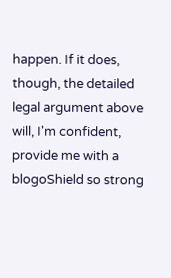happen. If it does, though, the detailed legal argument above will, I'm confident, provide me with a blogoShield so strong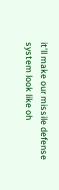it'll make our missile defense system look like oh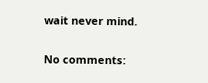wait never mind.

No comments: